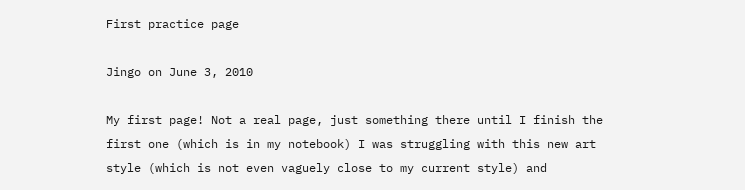First practice page

Jingo on June 3, 2010

My first page! Not a real page, just something there until I finish the first one (which is in my notebook) I was struggling with this new art style (which is not even vaguely close to my current style) and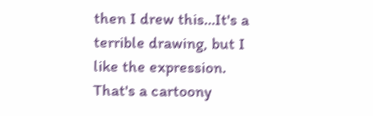then I drew this…It's a terrible drawing, but I like the expression. That's a cartoony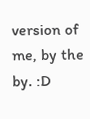version of me, by the by. :D